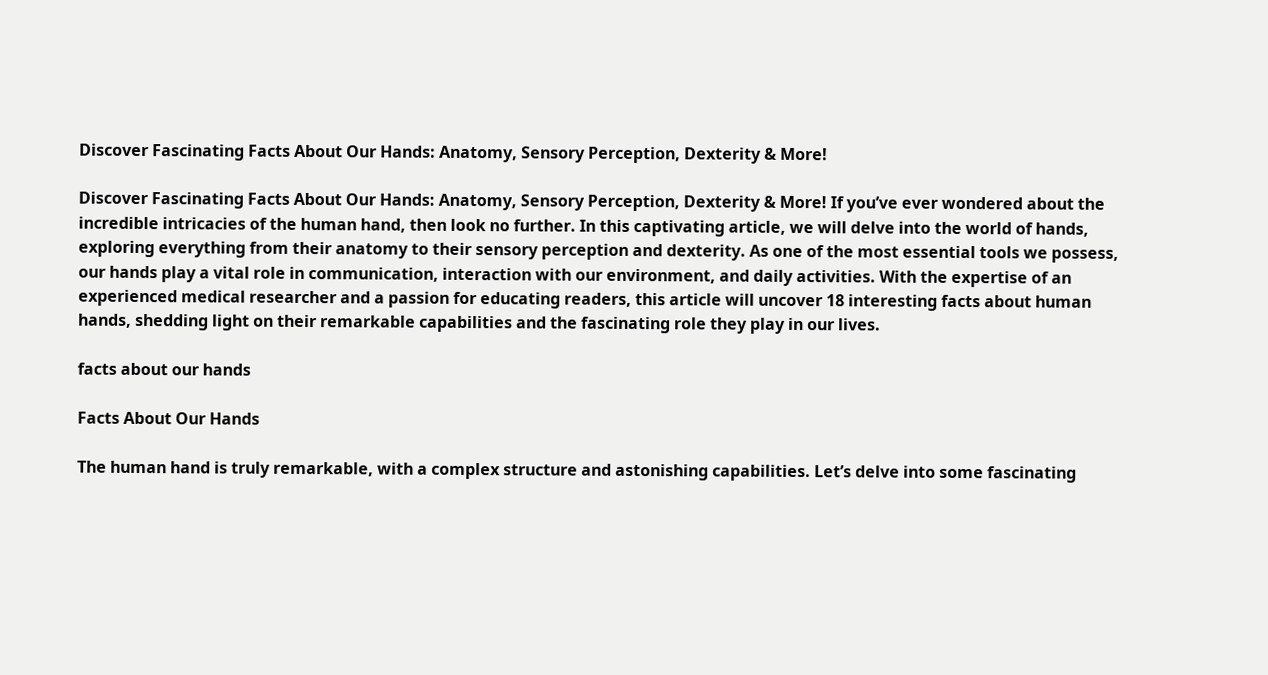Discover Fascinating Facts About Our Hands: Anatomy, Sensory Perception, Dexterity & More!

Discover Fascinating Facts About Our Hands: Anatomy, Sensory Perception, Dexterity & More! If you’ve ever wondered about the incredible intricacies of the human hand, then look no further. In this captivating article, we will delve into the world of hands, exploring everything from their anatomy to their sensory perception and dexterity. As one of the most essential tools we possess, our hands play a vital role in communication, interaction with our environment, and daily activities. With the expertise of an experienced medical researcher and a passion for educating readers, this article will uncover 18 interesting facts about human hands, shedding light on their remarkable capabilities and the fascinating role they play in our lives.

facts about our hands

Facts About Our Hands

The human hand is truly remarkable, with a complex structure and astonishing capabilities. Let’s delve into some fascinating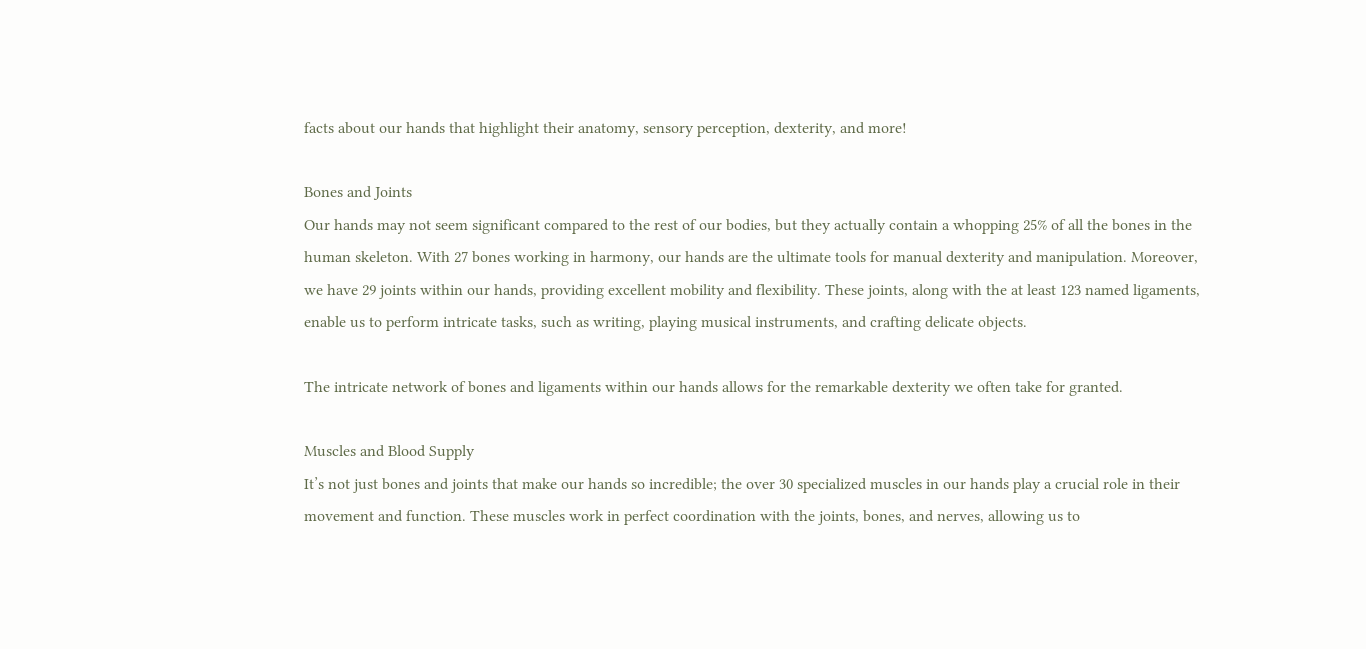facts about our hands that highlight their anatomy, sensory perception, dexterity, and more!

Bones and Joints
Our hands may not seem significant compared to the rest of our bodies, but they actually contain a whopping 25% of all the bones in the human skeleton. With 27 bones working in harmony, our hands are the ultimate tools for manual dexterity and manipulation. Moreover, we have 29 joints within our hands, providing excellent mobility and flexibility. These joints, along with the at least 123 named ligaments, enable us to perform intricate tasks, such as writing, playing musical instruments, and crafting delicate objects.

The intricate network of bones and ligaments within our hands allows for the remarkable dexterity we often take for granted.

Muscles and Blood Supply
It’s not just bones and joints that make our hands so incredible; the over 30 specialized muscles in our hands play a crucial role in their movement and function. These muscles work in perfect coordination with the joints, bones, and nerves, allowing us to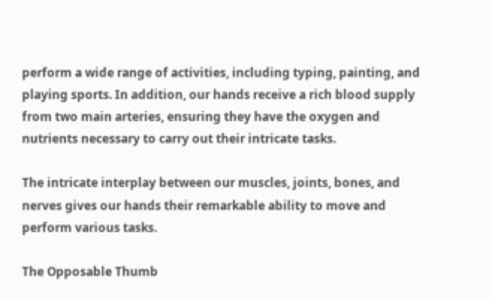perform a wide range of activities, including typing, painting, and playing sports. In addition, our hands receive a rich blood supply from two main arteries, ensuring they have the oxygen and nutrients necessary to carry out their intricate tasks.

The intricate interplay between our muscles, joints, bones, and nerves gives our hands their remarkable ability to move and perform various tasks.

The Opposable Thumb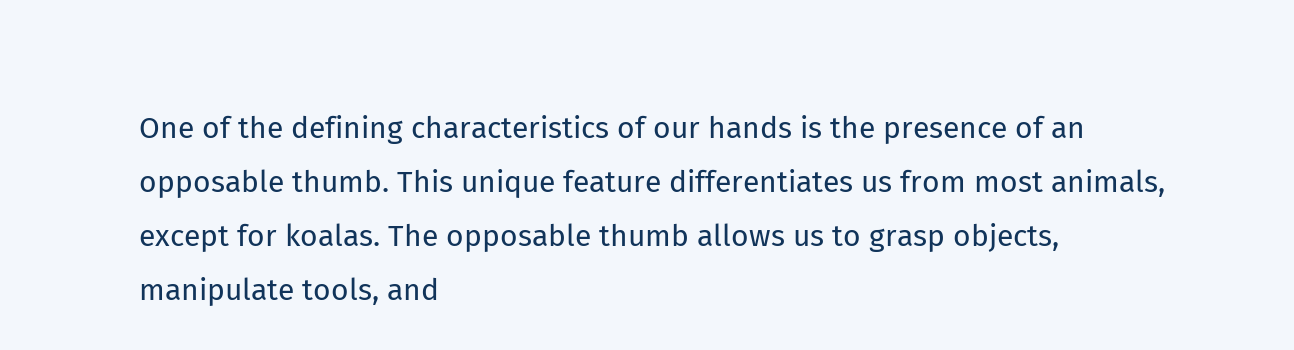One of the defining characteristics of our hands is the presence of an opposable thumb. This unique feature differentiates us from most animals, except for koalas. The opposable thumb allows us to grasp objects, manipulate tools, and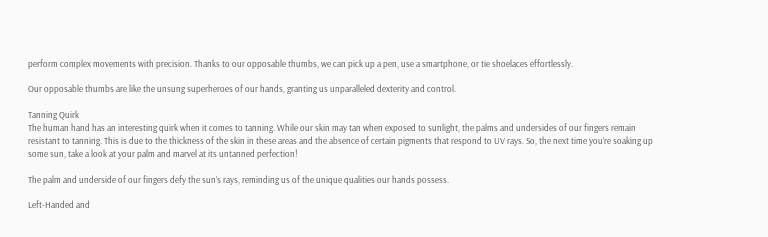perform complex movements with precision. Thanks to our opposable thumbs, we can pick up a pen, use a smartphone, or tie shoelaces effortlessly.

Our opposable thumbs are like the unsung superheroes of our hands, granting us unparalleled dexterity and control.

Tanning Quirk
The human hand has an interesting quirk when it comes to tanning. While our skin may tan when exposed to sunlight, the palms and undersides of our fingers remain resistant to tanning. This is due to the thickness of the skin in these areas and the absence of certain pigments that respond to UV rays. So, the next time you’re soaking up some sun, take a look at your palm and marvel at its untanned perfection!

The palm and underside of our fingers defy the sun’s rays, reminding us of the unique qualities our hands possess.

Left-Handed and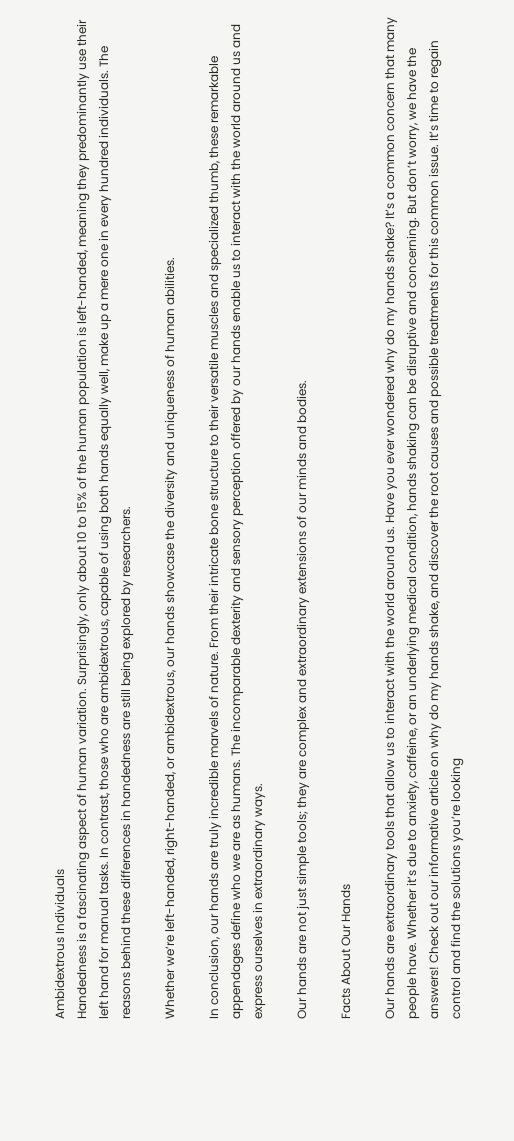Ambidextrous Individuals
Handedness is a fascinating aspect of human variation. Surprisingly, only about 10 to 15% of the human population is left-handed, meaning they predominantly use their left hand for manual tasks. In contrast, those who are ambidextrous, capable of using both hands equally well, make up a mere one in every hundred individuals. The reasons behind these differences in handedness are still being explored by researchers.

Whether we’re left-handed, right-handed, or ambidextrous, our hands showcase the diversity and uniqueness of human abilities.

In conclusion, our hands are truly incredible marvels of nature. From their intricate bone structure to their versatile muscles and specialized thumb, these remarkable appendages define who we are as humans. The incomparable dexterity and sensory perception offered by our hands enable us to interact with the world around us and express ourselves in extraordinary ways.

Our hands are not just simple tools; they are complex and extraordinary extensions of our minds and bodies.

Facts About Our Hands

Our hands are extraordinary tools that allow us to interact with the world around us. Have you ever wondered why do my hands shake? It’s a common concern that many people have. Whether it’s due to anxiety, caffeine, or an underlying medical condition, hands shaking can be disruptive and concerning. But don’t worry, we have the answers! Check out our informative article on why do my hands shake, and discover the root causes and possible treatments for this common issue. It’s time to regain control and find the solutions you’re looking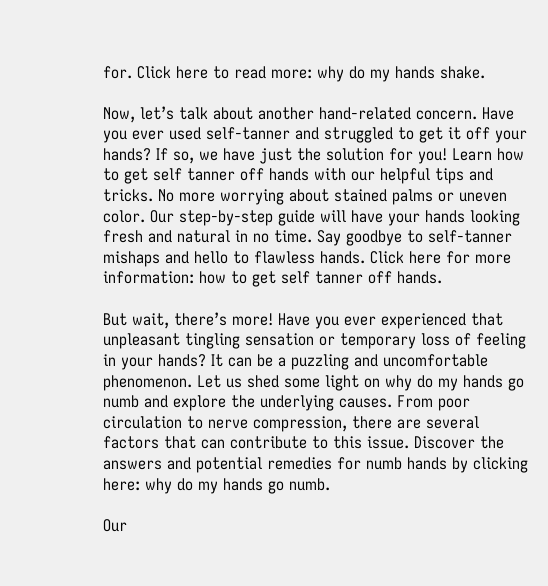for. Click here to read more: why do my hands shake.

Now, let’s talk about another hand-related concern. Have you ever used self-tanner and struggled to get it off your hands? If so, we have just the solution for you! Learn how to get self tanner off hands with our helpful tips and tricks. No more worrying about stained palms or uneven color. Our step-by-step guide will have your hands looking fresh and natural in no time. Say goodbye to self-tanner mishaps and hello to flawless hands. Click here for more information: how to get self tanner off hands.

But wait, there’s more! Have you ever experienced that unpleasant tingling sensation or temporary loss of feeling in your hands? It can be a puzzling and uncomfortable phenomenon. Let us shed some light on why do my hands go numb and explore the underlying causes. From poor circulation to nerve compression, there are several factors that can contribute to this issue. Discover the answers and potential remedies for numb hands by clicking here: why do my hands go numb.

Our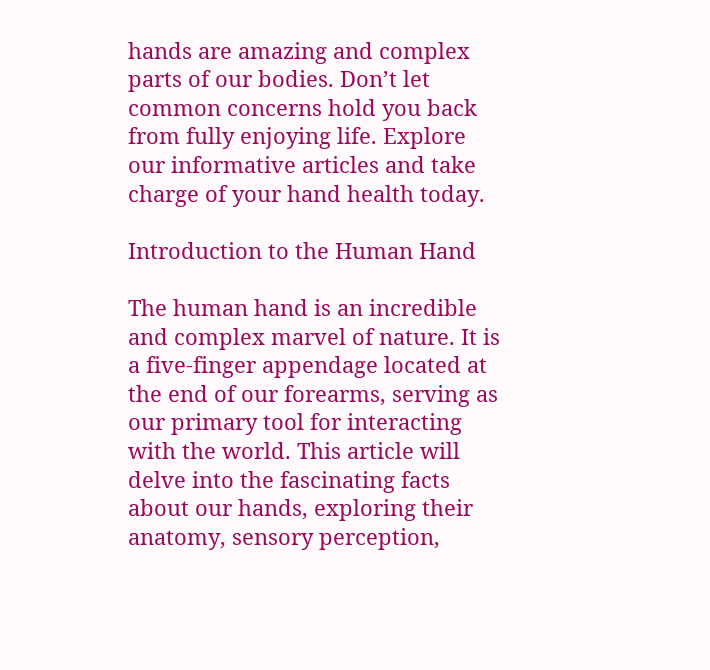hands are amazing and complex parts of our bodies. Don’t let common concerns hold you back from fully enjoying life. Explore our informative articles and take charge of your hand health today.

Introduction to the Human Hand

The human hand is an incredible and complex marvel of nature. It is a five-finger appendage located at the end of our forearms, serving as our primary tool for interacting with the world. This article will delve into the fascinating facts about our hands, exploring their anatomy, sensory perception,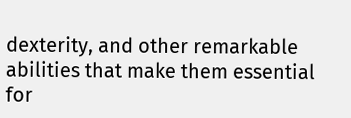dexterity, and other remarkable abilities that make them essential for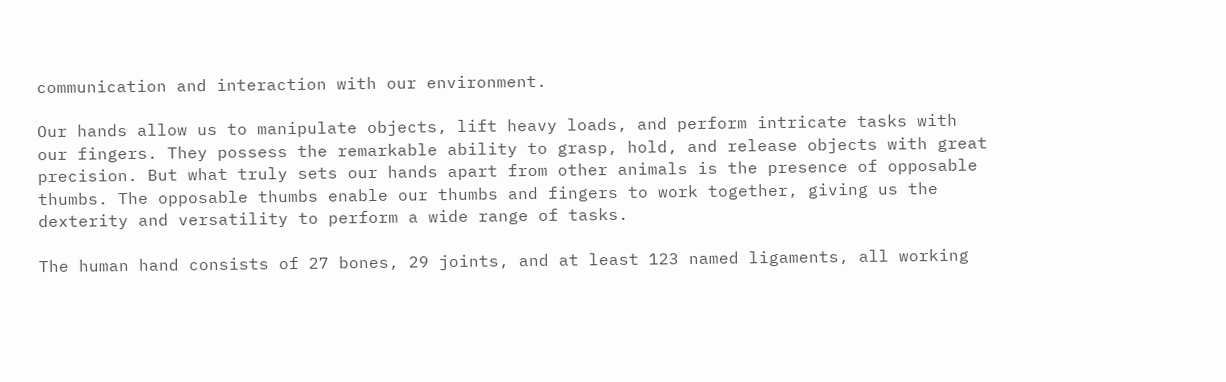communication and interaction with our environment.

Our hands allow us to manipulate objects, lift heavy loads, and perform intricate tasks with our fingers. They possess the remarkable ability to grasp, hold, and release objects with great precision. But what truly sets our hands apart from other animals is the presence of opposable thumbs. The opposable thumbs enable our thumbs and fingers to work together, giving us the dexterity and versatility to perform a wide range of tasks.

The human hand consists of 27 bones, 29 joints, and at least 123 named ligaments, all working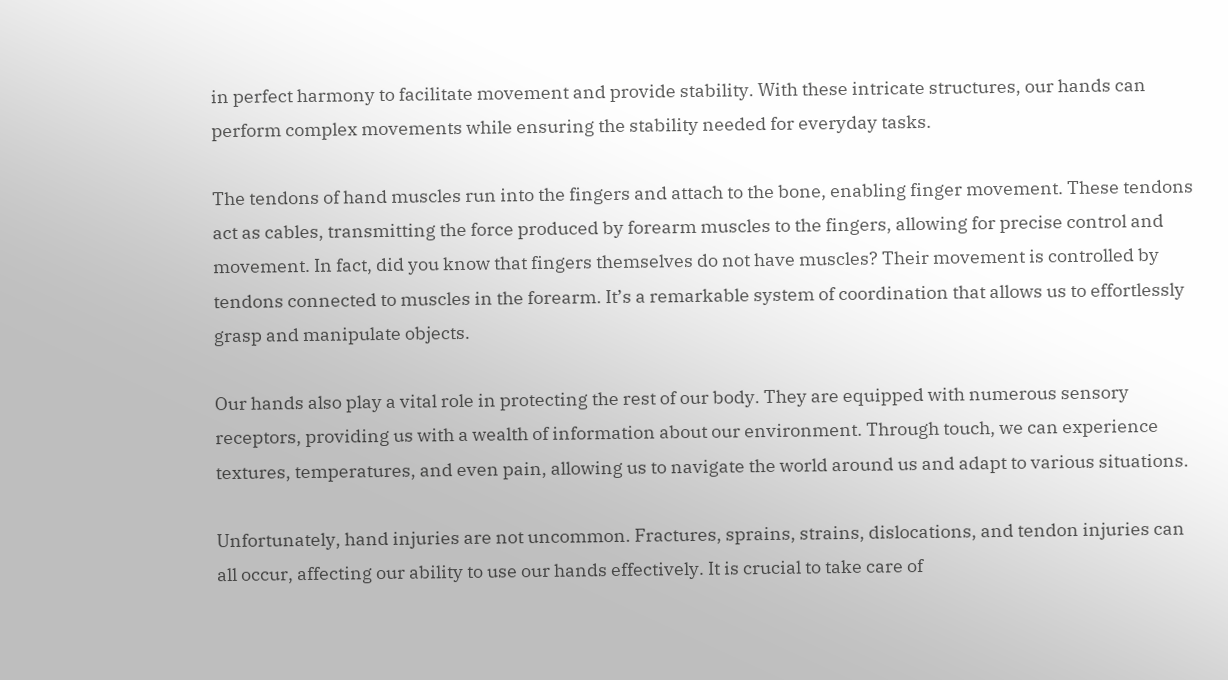in perfect harmony to facilitate movement and provide stability. With these intricate structures, our hands can perform complex movements while ensuring the stability needed for everyday tasks.

The tendons of hand muscles run into the fingers and attach to the bone, enabling finger movement. These tendons act as cables, transmitting the force produced by forearm muscles to the fingers, allowing for precise control and movement. In fact, did you know that fingers themselves do not have muscles? Their movement is controlled by tendons connected to muscles in the forearm. It’s a remarkable system of coordination that allows us to effortlessly grasp and manipulate objects.

Our hands also play a vital role in protecting the rest of our body. They are equipped with numerous sensory receptors, providing us with a wealth of information about our environment. Through touch, we can experience textures, temperatures, and even pain, allowing us to navigate the world around us and adapt to various situations.

Unfortunately, hand injuries are not uncommon. Fractures, sprains, strains, dislocations, and tendon injuries can all occur, affecting our ability to use our hands effectively. It is crucial to take care of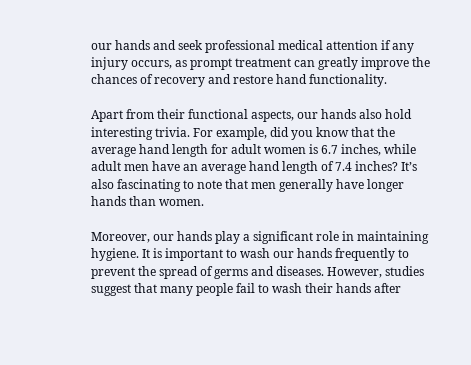our hands and seek professional medical attention if any injury occurs, as prompt treatment can greatly improve the chances of recovery and restore hand functionality.

Apart from their functional aspects, our hands also hold interesting trivia. For example, did you know that the average hand length for adult women is 6.7 inches, while adult men have an average hand length of 7.4 inches? It’s also fascinating to note that men generally have longer hands than women.

Moreover, our hands play a significant role in maintaining hygiene. It is important to wash our hands frequently to prevent the spread of germs and diseases. However, studies suggest that many people fail to wash their hands after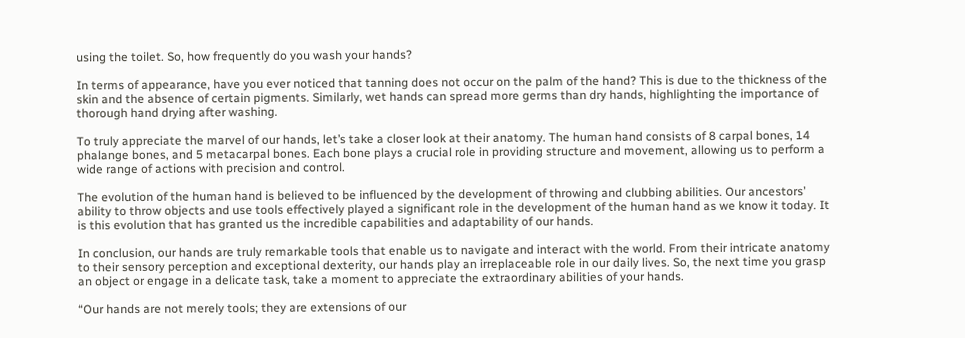using the toilet. So, how frequently do you wash your hands?

In terms of appearance, have you ever noticed that tanning does not occur on the palm of the hand? This is due to the thickness of the skin and the absence of certain pigments. Similarly, wet hands can spread more germs than dry hands, highlighting the importance of thorough hand drying after washing.

To truly appreciate the marvel of our hands, let’s take a closer look at their anatomy. The human hand consists of 8 carpal bones, 14 phalange bones, and 5 metacarpal bones. Each bone plays a crucial role in providing structure and movement, allowing us to perform a wide range of actions with precision and control.

The evolution of the human hand is believed to be influenced by the development of throwing and clubbing abilities. Our ancestors’ ability to throw objects and use tools effectively played a significant role in the development of the human hand as we know it today. It is this evolution that has granted us the incredible capabilities and adaptability of our hands.

In conclusion, our hands are truly remarkable tools that enable us to navigate and interact with the world. From their intricate anatomy to their sensory perception and exceptional dexterity, our hands play an irreplaceable role in our daily lives. So, the next time you grasp an object or engage in a delicate task, take a moment to appreciate the extraordinary abilities of your hands.

“Our hands are not merely tools; they are extensions of our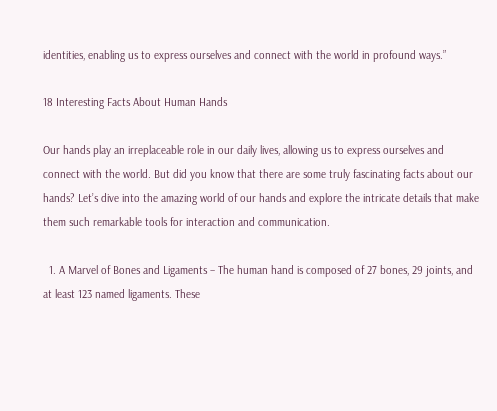identities, enabling us to express ourselves and connect with the world in profound ways.”

18 Interesting Facts About Human Hands

Our hands play an irreplaceable role in our daily lives, allowing us to express ourselves and connect with the world. But did you know that there are some truly fascinating facts about our hands? Let’s dive into the amazing world of our hands and explore the intricate details that make them such remarkable tools for interaction and communication.

  1. A Marvel of Bones and Ligaments – The human hand is composed of 27 bones, 29 joints, and at least 123 named ligaments. These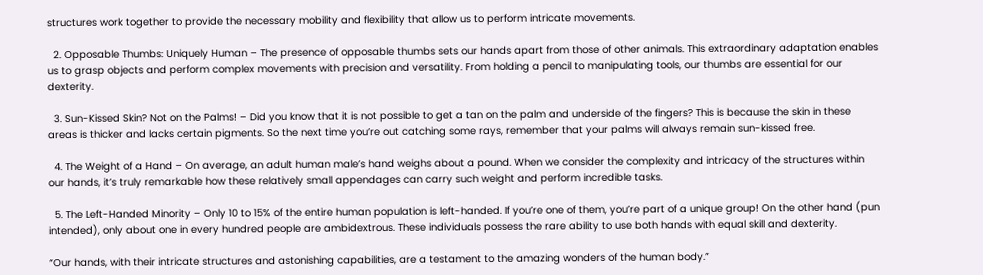structures work together to provide the necessary mobility and flexibility that allow us to perform intricate movements.

  2. Opposable Thumbs: Uniquely Human – The presence of opposable thumbs sets our hands apart from those of other animals. This extraordinary adaptation enables us to grasp objects and perform complex movements with precision and versatility. From holding a pencil to manipulating tools, our thumbs are essential for our dexterity.

  3. Sun-Kissed Skin? Not on the Palms! – Did you know that it is not possible to get a tan on the palm and underside of the fingers? This is because the skin in these areas is thicker and lacks certain pigments. So the next time you’re out catching some rays, remember that your palms will always remain sun-kissed free.

  4. The Weight of a Hand – On average, an adult human male’s hand weighs about a pound. When we consider the complexity and intricacy of the structures within our hands, it’s truly remarkable how these relatively small appendages can carry such weight and perform incredible tasks.

  5. The Left-Handed Minority – Only 10 to 15% of the entire human population is left-handed. If you’re one of them, you’re part of a unique group! On the other hand (pun intended), only about one in every hundred people are ambidextrous. These individuals possess the rare ability to use both hands with equal skill and dexterity.

“Our hands, with their intricate structures and astonishing capabilities, are a testament to the amazing wonders of the human body.”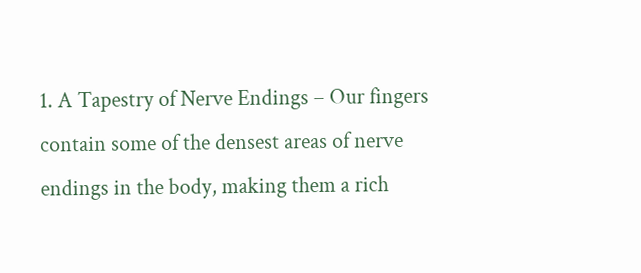1. A Tapestry of Nerve Endings – Our fingers contain some of the densest areas of nerve endings in the body, making them a rich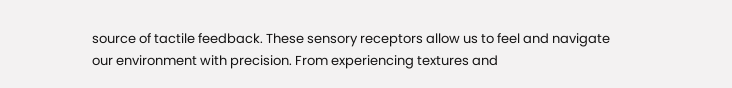source of tactile feedback. These sensory receptors allow us to feel and navigate our environment with precision. From experiencing textures and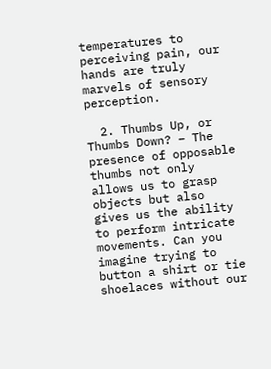temperatures to perceiving pain, our hands are truly marvels of sensory perception.

  2. Thumbs Up, or Thumbs Down? – The presence of opposable thumbs not only allows us to grasp objects but also gives us the ability to perform intricate movements. Can you imagine trying to button a shirt or tie shoelaces without our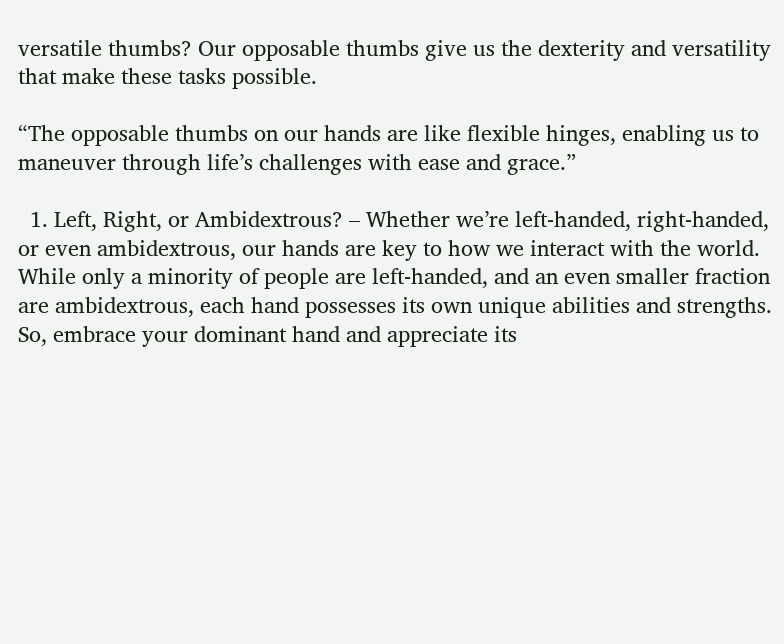versatile thumbs? Our opposable thumbs give us the dexterity and versatility that make these tasks possible.

“The opposable thumbs on our hands are like flexible hinges, enabling us to maneuver through life’s challenges with ease and grace.”

  1. Left, Right, or Ambidextrous? – Whether we’re left-handed, right-handed, or even ambidextrous, our hands are key to how we interact with the world. While only a minority of people are left-handed, and an even smaller fraction are ambidextrous, each hand possesses its own unique abilities and strengths. So, embrace your dominant hand and appreciate its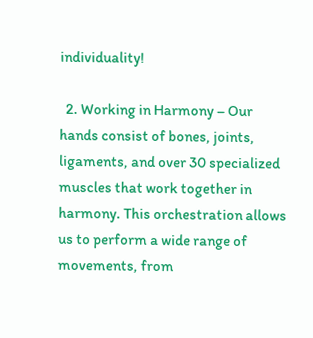individuality!

  2. Working in Harmony – Our hands consist of bones, joints, ligaments, and over 30 specialized muscles that work together in harmony. This orchestration allows us to perform a wide range of movements, from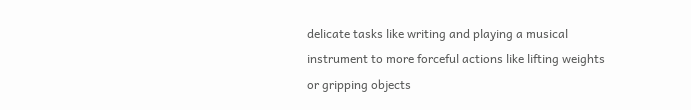delicate tasks like writing and playing a musical instrument to more forceful actions like lifting weights or gripping objects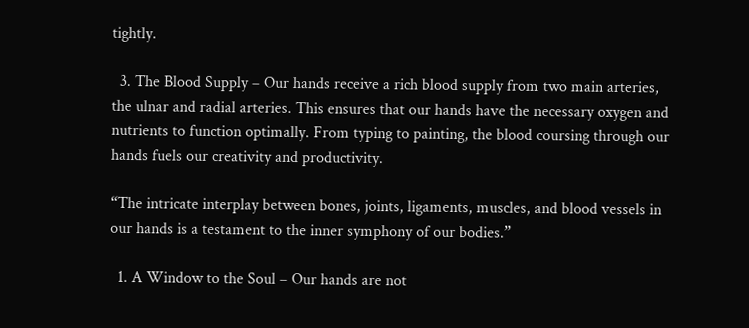tightly.

  3. The Blood Supply – Our hands receive a rich blood supply from two main arteries, the ulnar and radial arteries. This ensures that our hands have the necessary oxygen and nutrients to function optimally. From typing to painting, the blood coursing through our hands fuels our creativity and productivity.

“The intricate interplay between bones, joints, ligaments, muscles, and blood vessels in our hands is a testament to the inner symphony of our bodies.”

  1. A Window to the Soul – Our hands are not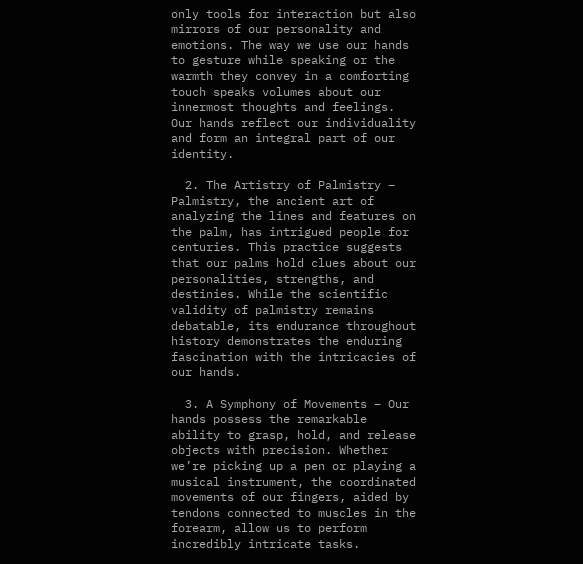only tools for interaction but also mirrors of our personality and emotions. The way we use our hands to gesture while speaking or the warmth they convey in a comforting touch speaks volumes about our innermost thoughts and feelings. Our hands reflect our individuality and form an integral part of our identity.

  2. The Artistry of Palmistry – Palmistry, the ancient art of analyzing the lines and features on the palm, has intrigued people for centuries. This practice suggests that our palms hold clues about our personalities, strengths, and destinies. While the scientific validity of palmistry remains debatable, its endurance throughout history demonstrates the enduring fascination with the intricacies of our hands.

  3. A Symphony of Movements – Our hands possess the remarkable ability to grasp, hold, and release objects with precision. Whether we’re picking up a pen or playing a musical instrument, the coordinated movements of our fingers, aided by tendons connected to muscles in the forearm, allow us to perform incredibly intricate tasks.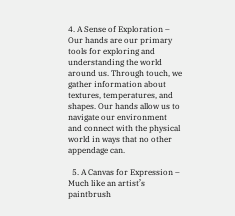4. A Sense of Exploration – Our hands are our primary tools for exploring and understanding the world around us. Through touch, we gather information about textures, temperatures, and shapes. Our hands allow us to navigate our environment and connect with the physical world in ways that no other appendage can.

  5. A Canvas for Expression – Much like an artist’s paintbrush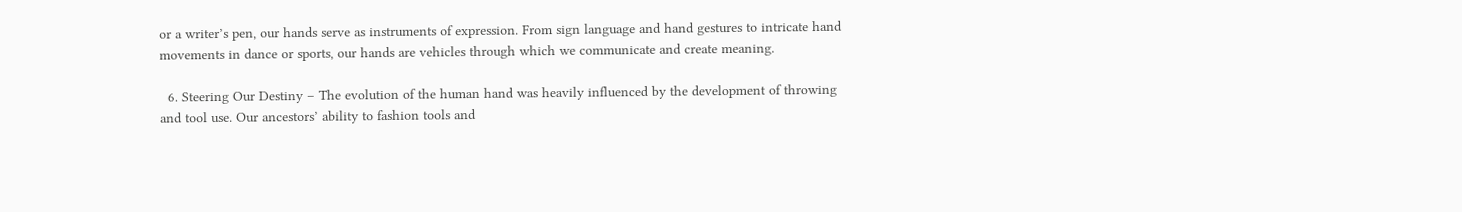or a writer’s pen, our hands serve as instruments of expression. From sign language and hand gestures to intricate hand movements in dance or sports, our hands are vehicles through which we communicate and create meaning.

  6. Steering Our Destiny – The evolution of the human hand was heavily influenced by the development of throwing and tool use. Our ancestors’ ability to fashion tools and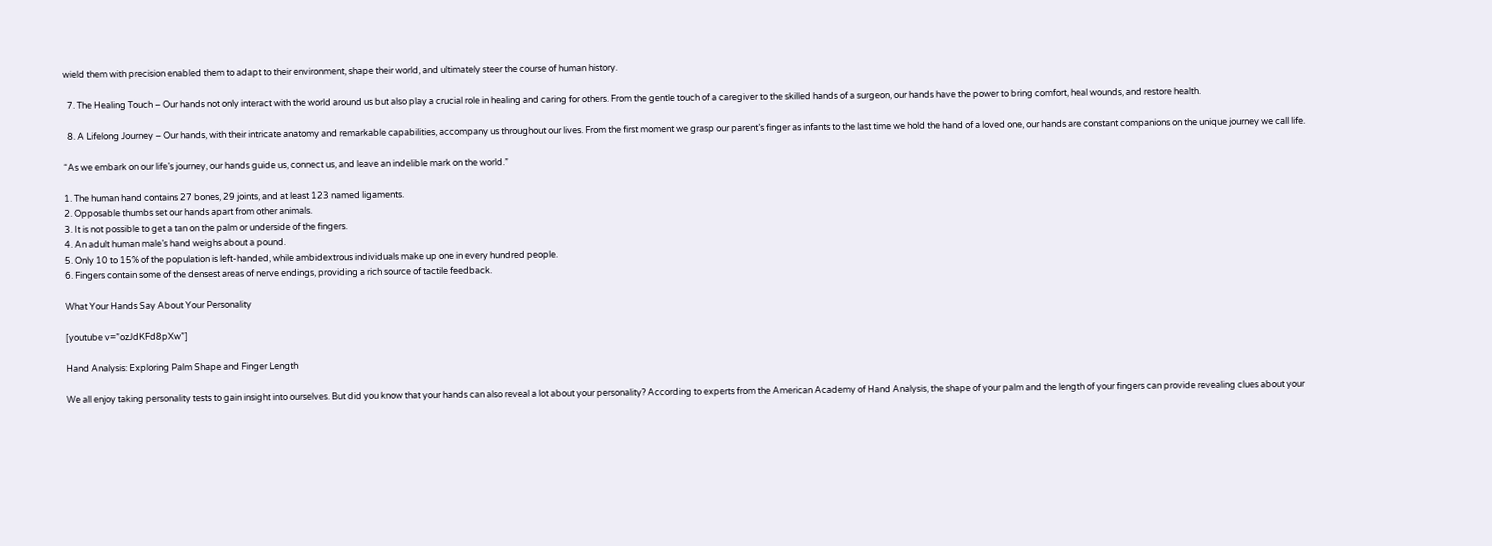wield them with precision enabled them to adapt to their environment, shape their world, and ultimately steer the course of human history.

  7. The Healing Touch – Our hands not only interact with the world around us but also play a crucial role in healing and caring for others. From the gentle touch of a caregiver to the skilled hands of a surgeon, our hands have the power to bring comfort, heal wounds, and restore health.

  8. A Lifelong Journey – Our hands, with their intricate anatomy and remarkable capabilities, accompany us throughout our lives. From the first moment we grasp our parent’s finger as infants to the last time we hold the hand of a loved one, our hands are constant companions on the unique journey we call life.

“As we embark on our life’s journey, our hands guide us, connect us, and leave an indelible mark on the world.”

1. The human hand contains 27 bones, 29 joints, and at least 123 named ligaments.
2. Opposable thumbs set our hands apart from other animals.
3. It is not possible to get a tan on the palm or underside of the fingers.
4. An adult human male’s hand weighs about a pound.
5. Only 10 to 15% of the population is left-handed, while ambidextrous individuals make up one in every hundred people.
6. Fingers contain some of the densest areas of nerve endings, providing a rich source of tactile feedback.

What Your Hands Say About Your Personality

[youtube v=”ozJdKFd8pXw”]

Hand Analysis: Exploring Palm Shape and Finger Length

We all enjoy taking personality tests to gain insight into ourselves. But did you know that your hands can also reveal a lot about your personality? According to experts from the American Academy of Hand Analysis, the shape of your palm and the length of your fingers can provide revealing clues about your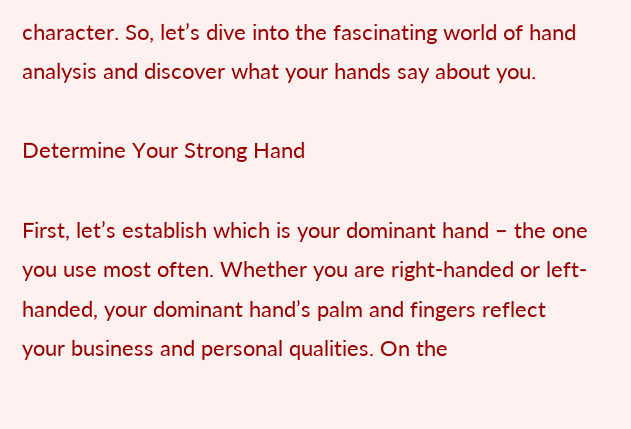character. So, let’s dive into the fascinating world of hand analysis and discover what your hands say about you.

Determine Your Strong Hand

First, let’s establish which is your dominant hand – the one you use most often. Whether you are right-handed or left-handed, your dominant hand’s palm and fingers reflect your business and personal qualities. On the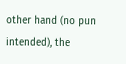other hand (no pun intended), the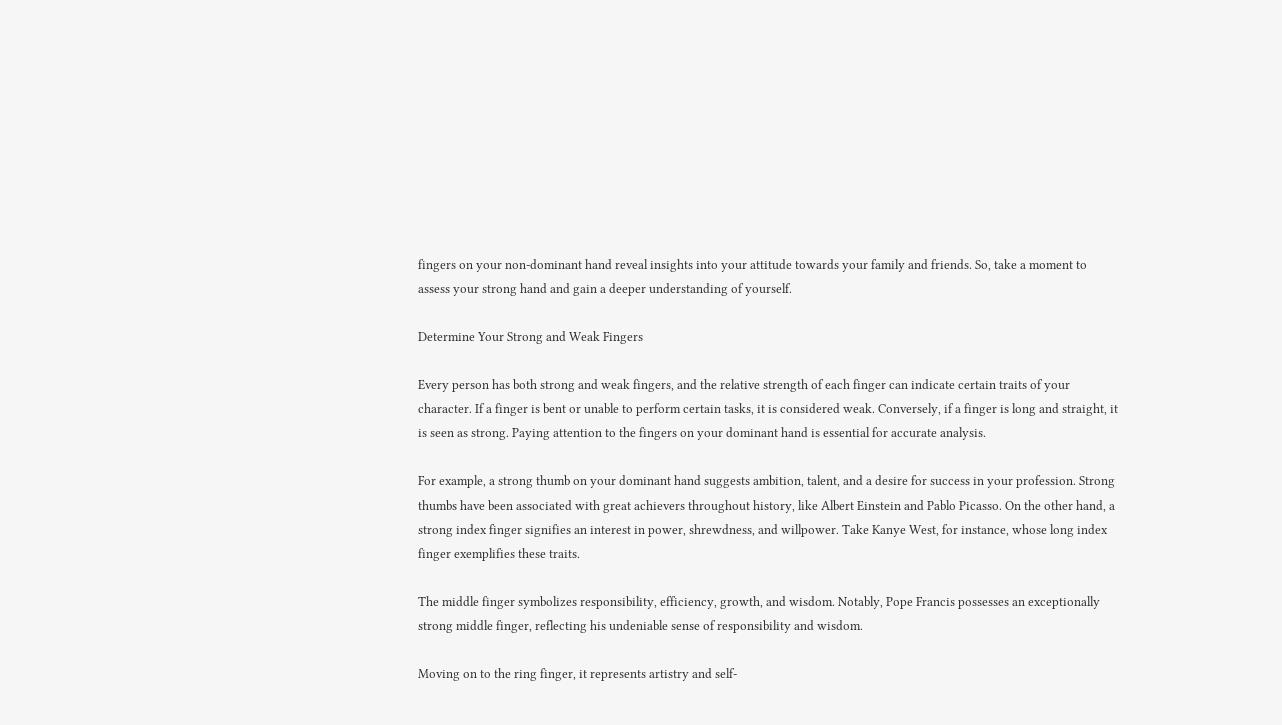fingers on your non-dominant hand reveal insights into your attitude towards your family and friends. So, take a moment to assess your strong hand and gain a deeper understanding of yourself.

Determine Your Strong and Weak Fingers

Every person has both strong and weak fingers, and the relative strength of each finger can indicate certain traits of your character. If a finger is bent or unable to perform certain tasks, it is considered weak. Conversely, if a finger is long and straight, it is seen as strong. Paying attention to the fingers on your dominant hand is essential for accurate analysis.

For example, a strong thumb on your dominant hand suggests ambition, talent, and a desire for success in your profession. Strong thumbs have been associated with great achievers throughout history, like Albert Einstein and Pablo Picasso. On the other hand, a strong index finger signifies an interest in power, shrewdness, and willpower. Take Kanye West, for instance, whose long index finger exemplifies these traits.

The middle finger symbolizes responsibility, efficiency, growth, and wisdom. Notably, Pope Francis possesses an exceptionally strong middle finger, reflecting his undeniable sense of responsibility and wisdom.

Moving on to the ring finger, it represents artistry and self-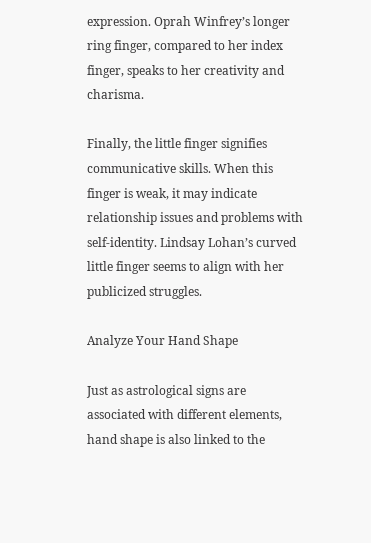expression. Oprah Winfrey’s longer ring finger, compared to her index finger, speaks to her creativity and charisma.

Finally, the little finger signifies communicative skills. When this finger is weak, it may indicate relationship issues and problems with self-identity. Lindsay Lohan’s curved little finger seems to align with her publicized struggles.

Analyze Your Hand Shape

Just as astrological signs are associated with different elements, hand shape is also linked to the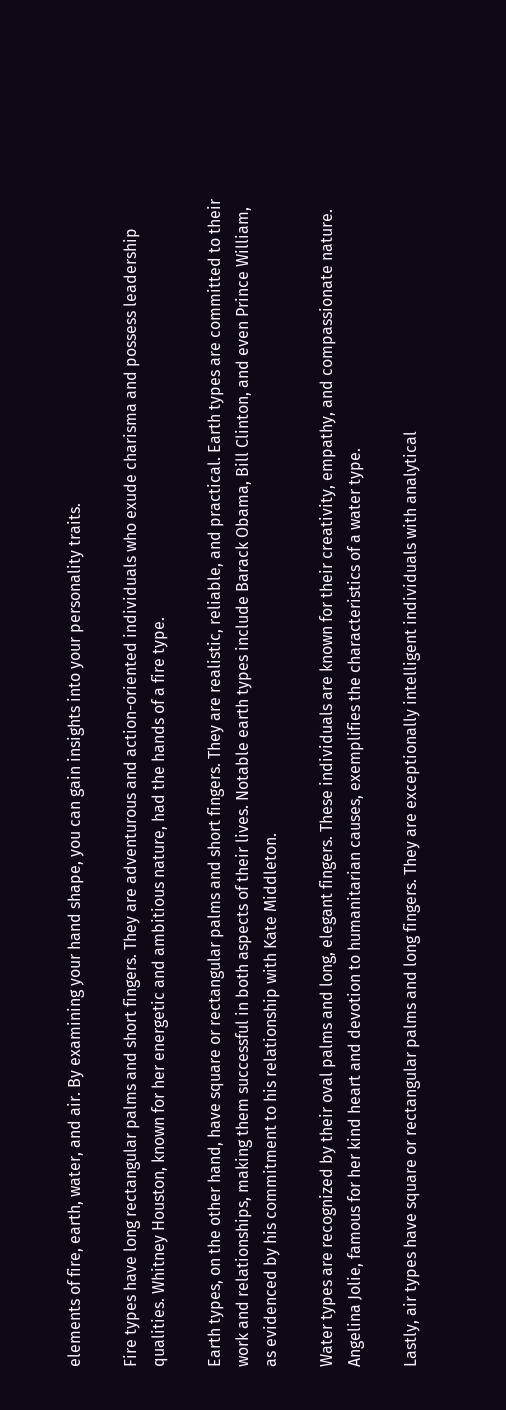elements of fire, earth, water, and air. By examining your hand shape, you can gain insights into your personality traits.

Fire types have long rectangular palms and short fingers. They are adventurous and action-oriented individuals who exude charisma and possess leadership qualities. Whitney Houston, known for her energetic and ambitious nature, had the hands of a fire type.

Earth types, on the other hand, have square or rectangular palms and short fingers. They are realistic, reliable, and practical. Earth types are committed to their work and relationships, making them successful in both aspects of their lives. Notable earth types include Barack Obama, Bill Clinton, and even Prince William, as evidenced by his commitment to his relationship with Kate Middleton.

Water types are recognized by their oval palms and long, elegant fingers. These individuals are known for their creativity, empathy, and compassionate nature. Angelina Jolie, famous for her kind heart and devotion to humanitarian causes, exemplifies the characteristics of a water type.

Lastly, air types have square or rectangular palms and long fingers. They are exceptionally intelligent individuals with analytical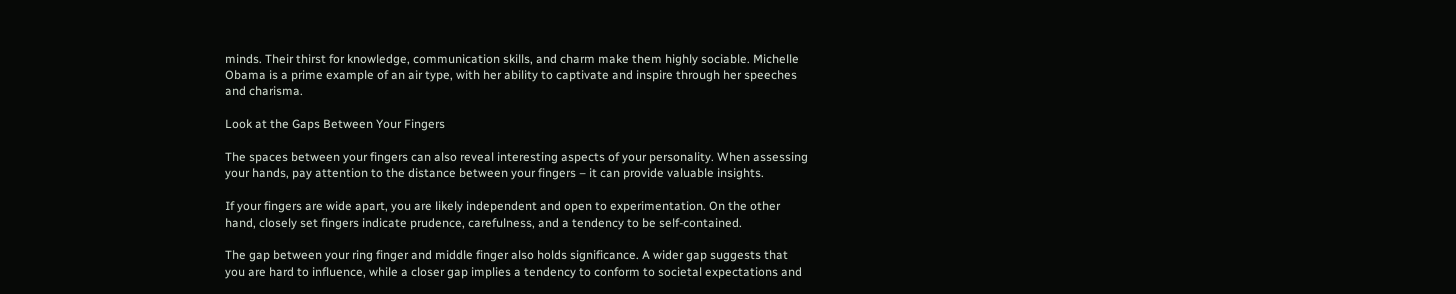minds. Their thirst for knowledge, communication skills, and charm make them highly sociable. Michelle Obama is a prime example of an air type, with her ability to captivate and inspire through her speeches and charisma.

Look at the Gaps Between Your Fingers

The spaces between your fingers can also reveal interesting aspects of your personality. When assessing your hands, pay attention to the distance between your fingers – it can provide valuable insights.

If your fingers are wide apart, you are likely independent and open to experimentation. On the other hand, closely set fingers indicate prudence, carefulness, and a tendency to be self-contained.

The gap between your ring finger and middle finger also holds significance. A wider gap suggests that you are hard to influence, while a closer gap implies a tendency to conform to societal expectations and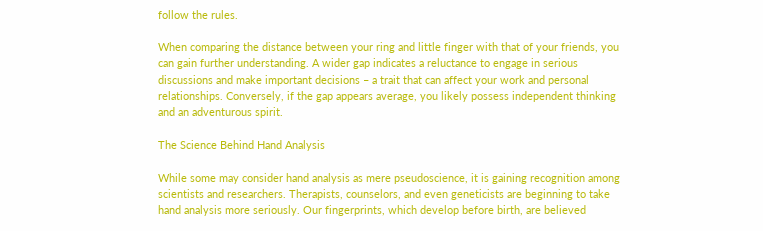follow the rules.

When comparing the distance between your ring and little finger with that of your friends, you can gain further understanding. A wider gap indicates a reluctance to engage in serious discussions and make important decisions – a trait that can affect your work and personal relationships. Conversely, if the gap appears average, you likely possess independent thinking and an adventurous spirit.

The Science Behind Hand Analysis

While some may consider hand analysis as mere pseudoscience, it is gaining recognition among scientists and researchers. Therapists, counselors, and even geneticists are beginning to take hand analysis more seriously. Our fingerprints, which develop before birth, are believed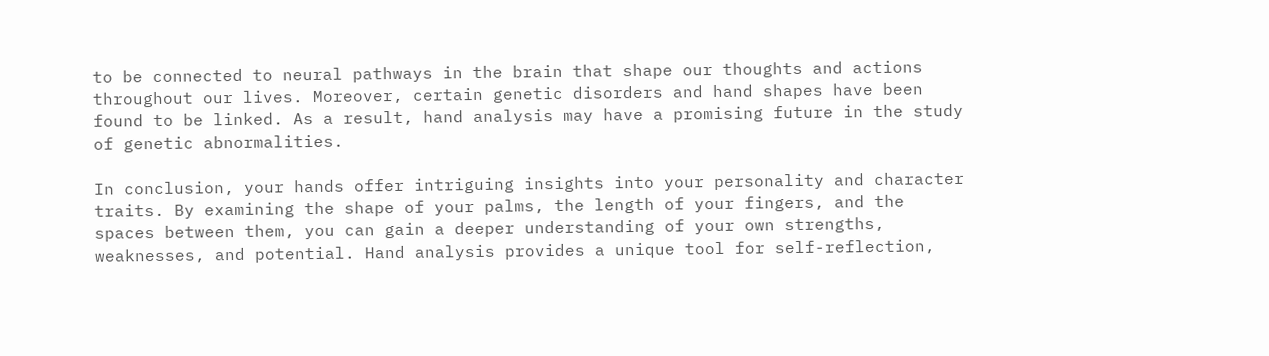to be connected to neural pathways in the brain that shape our thoughts and actions throughout our lives. Moreover, certain genetic disorders and hand shapes have been found to be linked. As a result, hand analysis may have a promising future in the study of genetic abnormalities.

In conclusion, your hands offer intriguing insights into your personality and character traits. By examining the shape of your palms, the length of your fingers, and the spaces between them, you can gain a deeper understanding of your own strengths, weaknesses, and potential. Hand analysis provides a unique tool for self-reflection,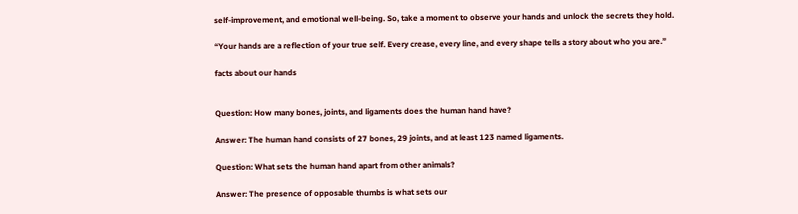self-improvement, and emotional well-being. So, take a moment to observe your hands and unlock the secrets they hold.

“Your hands are a reflection of your true self. Every crease, every line, and every shape tells a story about who you are.”

facts about our hands


Question: How many bones, joints, and ligaments does the human hand have?

Answer: The human hand consists of 27 bones, 29 joints, and at least 123 named ligaments.

Question: What sets the human hand apart from other animals?

Answer: The presence of opposable thumbs is what sets our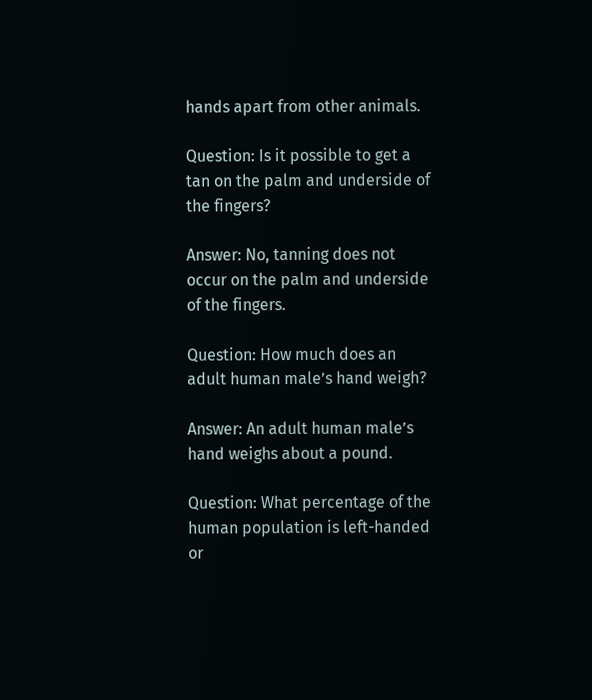hands apart from other animals.

Question: Is it possible to get a tan on the palm and underside of the fingers?

Answer: No, tanning does not occur on the palm and underside of the fingers.

Question: How much does an adult human male’s hand weigh?

Answer: An adult human male’s hand weighs about a pound.

Question: What percentage of the human population is left-handed or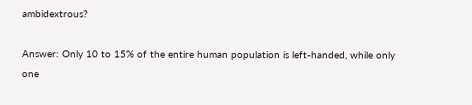ambidextrous?

Answer: Only 10 to 15% of the entire human population is left-handed, while only one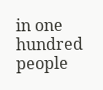in one hundred people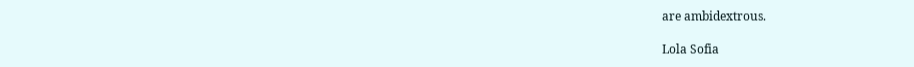are ambidextrous.

Lola Sofia